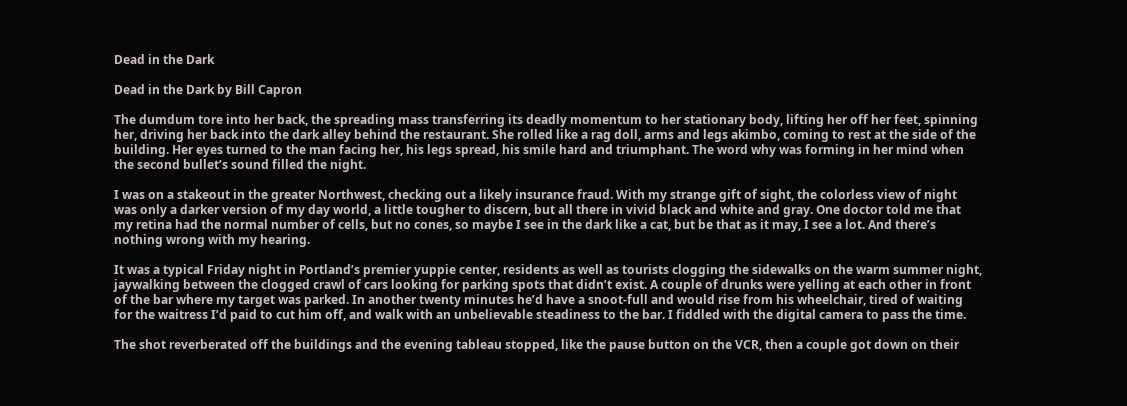Dead in the Dark

Dead in the Dark by Bill Capron

The dumdum tore into her back, the spreading mass transferring its deadly momentum to her stationary body, lifting her off her feet, spinning her, driving her back into the dark alley behind the restaurant. She rolled like a rag doll, arms and legs akimbo, coming to rest at the side of the building. Her eyes turned to the man facing her, his legs spread, his smile hard and triumphant. The word why was forming in her mind when the second bullet’s sound filled the night.

I was on a stakeout in the greater Northwest, checking out a likely insurance fraud. With my strange gift of sight, the colorless view of night was only a darker version of my day world, a little tougher to discern, but all there in vivid black and white and gray. One doctor told me that my retina had the normal number of cells, but no cones, so maybe I see in the dark like a cat, but be that as it may, I see a lot. And there’s nothing wrong with my hearing.

It was a typical Friday night in Portland’s premier yuppie center, residents as well as tourists clogging the sidewalks on the warm summer night, jaywalking between the clogged crawl of cars looking for parking spots that didn’t exist. A couple of drunks were yelling at each other in front of the bar where my target was parked. In another twenty minutes he’d have a snoot-full and would rise from his wheelchair, tired of waiting for the waitress I’d paid to cut him off, and walk with an unbelievable steadiness to the bar. I fiddled with the digital camera to pass the time.

The shot reverberated off the buildings and the evening tableau stopped, like the pause button on the VCR, then a couple got down on their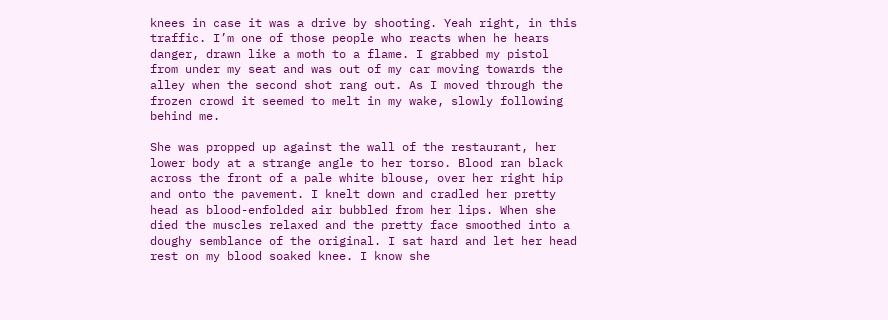knees in case it was a drive by shooting. Yeah right, in this traffic. I’m one of those people who reacts when he hears danger, drawn like a moth to a flame. I grabbed my pistol from under my seat and was out of my car moving towards the alley when the second shot rang out. As I moved through the frozen crowd it seemed to melt in my wake, slowly following behind me.

She was propped up against the wall of the restaurant, her lower body at a strange angle to her torso. Blood ran black across the front of a pale white blouse, over her right hip and onto the pavement. I knelt down and cradled her pretty head as blood-enfolded air bubbled from her lips. When she died the muscles relaxed and the pretty face smoothed into a doughy semblance of the original. I sat hard and let her head rest on my blood soaked knee. I know she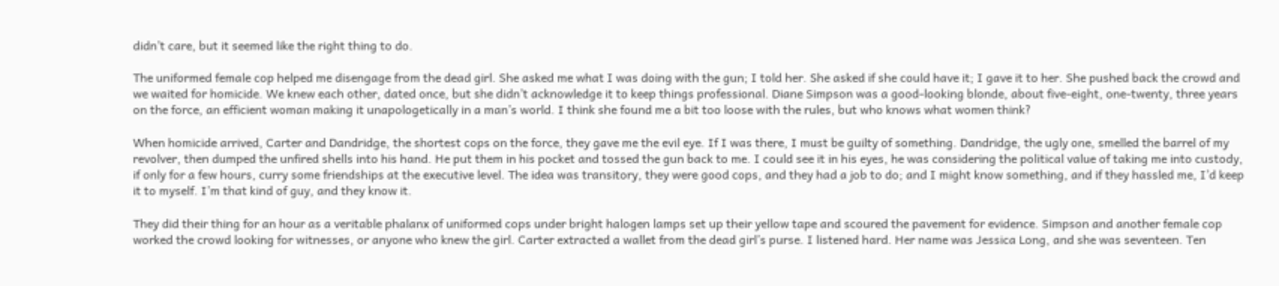didn’t care, but it seemed like the right thing to do.

The uniformed female cop helped me disengage from the dead girl. She asked me what I was doing with the gun; I told her. She asked if she could have it; I gave it to her. She pushed back the crowd and we waited for homicide. We knew each other, dated once, but she didn’t acknowledge it to keep things professional. Diane Simpson was a good-looking blonde, about five-eight, one-twenty, three years on the force, an efficient woman making it unapologetically in a man’s world. I think she found me a bit too loose with the rules, but who knows what women think?

When homicide arrived, Carter and Dandridge, the shortest cops on the force, they gave me the evil eye. If I was there, I must be guilty of something. Dandridge, the ugly one, smelled the barrel of my revolver, then dumped the unfired shells into his hand. He put them in his pocket and tossed the gun back to me. I could see it in his eyes, he was considering the political value of taking me into custody, if only for a few hours, curry some friendships at the executive level. The idea was transitory, they were good cops, and they had a job to do; and I might know something, and if they hassled me, I’d keep it to myself. I’m that kind of guy, and they know it.

They did their thing for an hour as a veritable phalanx of uniformed cops under bright halogen lamps set up their yellow tape and scoured the pavement for evidence. Simpson and another female cop worked the crowd looking for witnesses, or anyone who knew the girl. Carter extracted a wallet from the dead girl’s purse. I listened hard. Her name was Jessica Long, and she was seventeen. Ten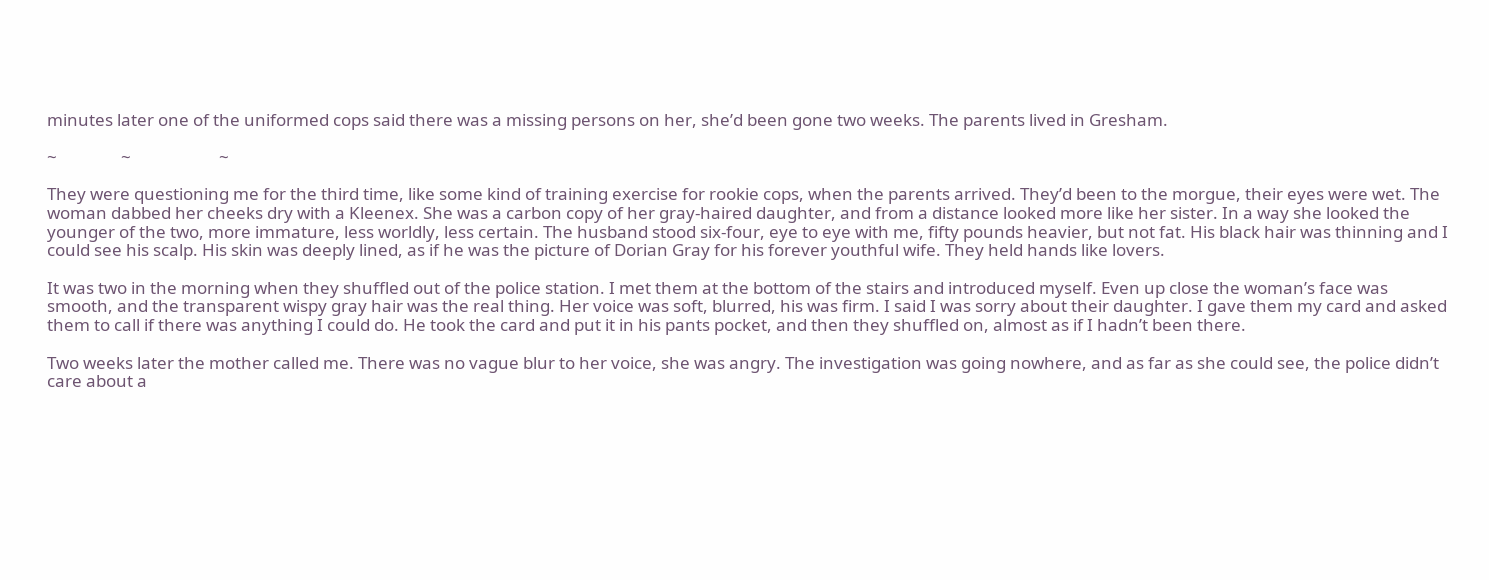minutes later one of the uniformed cops said there was a missing persons on her, she’d been gone two weeks. The parents lived in Gresham.

~                ~                      ~

They were questioning me for the third time, like some kind of training exercise for rookie cops, when the parents arrived. They’d been to the morgue, their eyes were wet. The woman dabbed her cheeks dry with a Kleenex. She was a carbon copy of her gray-haired daughter, and from a distance looked more like her sister. In a way she looked the younger of the two, more immature, less worldly, less certain. The husband stood six-four, eye to eye with me, fifty pounds heavier, but not fat. His black hair was thinning and I could see his scalp. His skin was deeply lined, as if he was the picture of Dorian Gray for his forever youthful wife. They held hands like lovers.

It was two in the morning when they shuffled out of the police station. I met them at the bottom of the stairs and introduced myself. Even up close the woman’s face was smooth, and the transparent wispy gray hair was the real thing. Her voice was soft, blurred, his was firm. I said I was sorry about their daughter. I gave them my card and asked them to call if there was anything I could do. He took the card and put it in his pants pocket, and then they shuffled on, almost as if I hadn’t been there.

Two weeks later the mother called me. There was no vague blur to her voice, she was angry. The investigation was going nowhere, and as far as she could see, the police didn’t care about a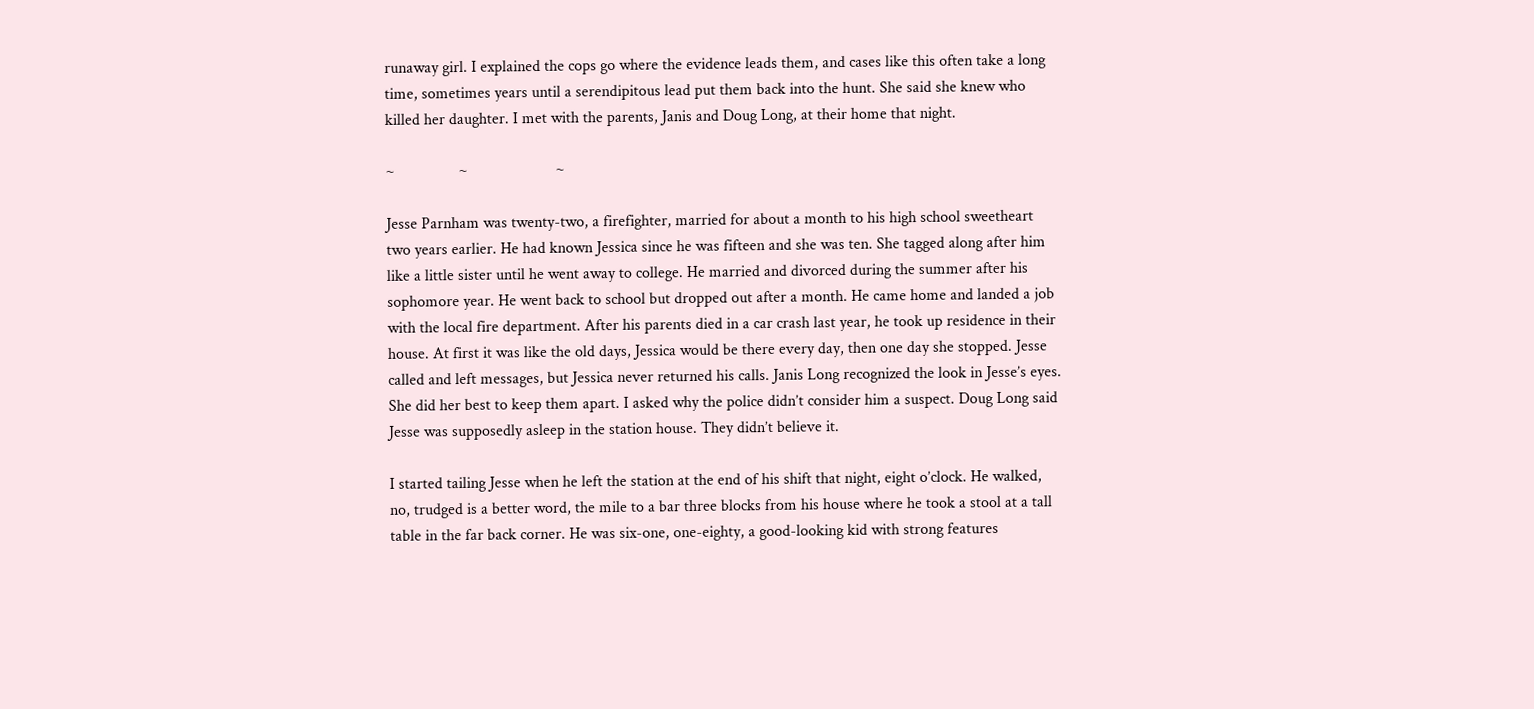runaway girl. I explained the cops go where the evidence leads them, and cases like this often take a long time, sometimes years until a serendipitous lead put them back into the hunt. She said she knew who killed her daughter. I met with the parents, Janis and Doug Long, at their home that night.

~                ~                      ~

Jesse Parnham was twenty-two, a firefighter, married for about a month to his high school sweetheart two years earlier. He had known Jessica since he was fifteen and she was ten. She tagged along after him like a little sister until he went away to college. He married and divorced during the summer after his sophomore year. He went back to school but dropped out after a month. He came home and landed a job with the local fire department. After his parents died in a car crash last year, he took up residence in their house. At first it was like the old days, Jessica would be there every day, then one day she stopped. Jesse called and left messages, but Jessica never returned his calls. Janis Long recognized the look in Jesse’s eyes. She did her best to keep them apart. I asked why the police didn’t consider him a suspect. Doug Long said Jesse was supposedly asleep in the station house. They didn’t believe it.

I started tailing Jesse when he left the station at the end of his shift that night, eight o’clock. He walked, no, trudged is a better word, the mile to a bar three blocks from his house where he took a stool at a tall table in the far back corner. He was six-one, one-eighty, a good-looking kid with strong features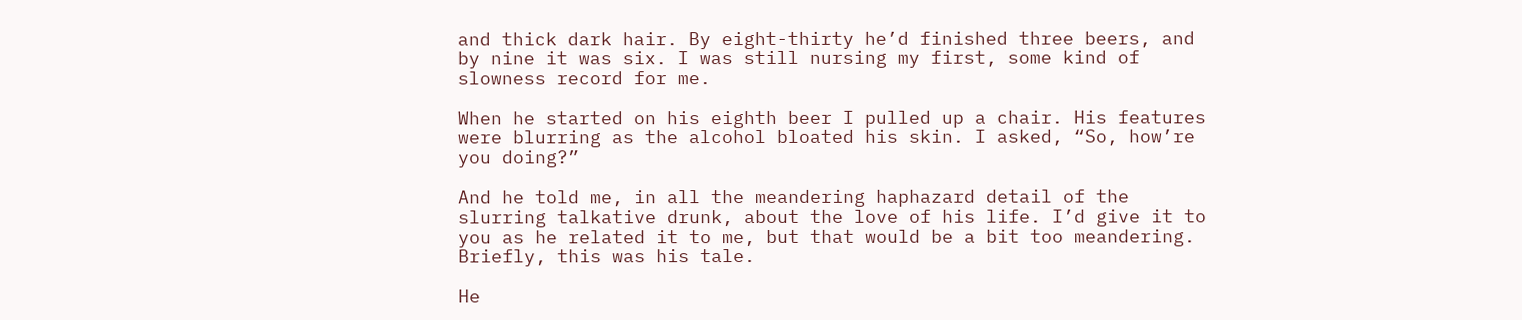and thick dark hair. By eight-thirty he’d finished three beers, and by nine it was six. I was still nursing my first, some kind of slowness record for me.

When he started on his eighth beer I pulled up a chair. His features were blurring as the alcohol bloated his skin. I asked, “So, how’re you doing?”

And he told me, in all the meandering haphazard detail of the slurring talkative drunk, about the love of his life. I’d give it to you as he related it to me, but that would be a bit too meandering. Briefly, this was his tale.

He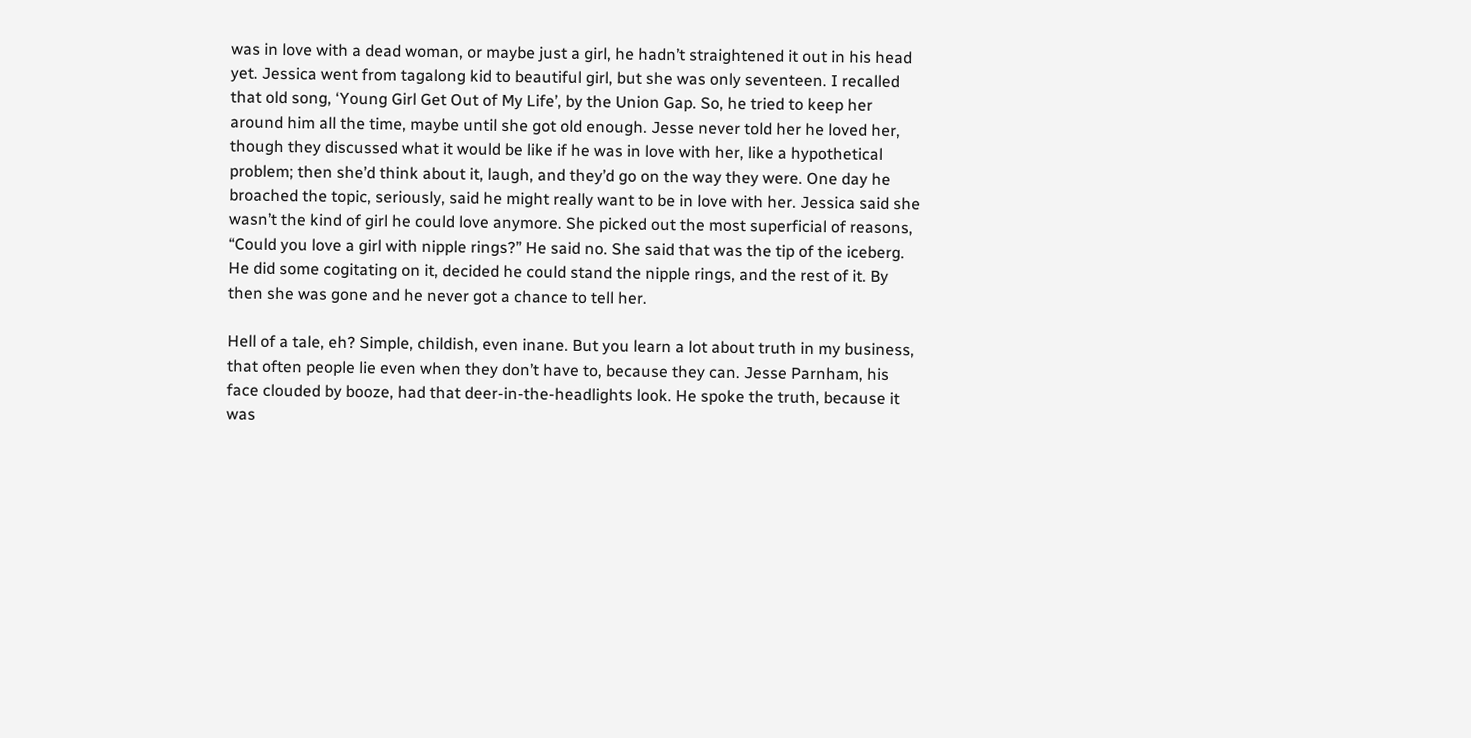was in love with a dead woman, or maybe just a girl, he hadn’t straightened it out in his head yet. Jessica went from tagalong kid to beautiful girl, but she was only seventeen. I recalled that old song, ‘Young Girl Get Out of My Life’, by the Union Gap. So, he tried to keep her around him all the time, maybe until she got old enough. Jesse never told her he loved her, though they discussed what it would be like if he was in love with her, like a hypothetical problem; then she’d think about it, laugh, and they’d go on the way they were. One day he broached the topic, seriously, said he might really want to be in love with her. Jessica said she wasn’t the kind of girl he could love anymore. She picked out the most superficial of reasons, “Could you love a girl with nipple rings?” He said no. She said that was the tip of the iceberg. He did some cogitating on it, decided he could stand the nipple rings, and the rest of it. By then she was gone and he never got a chance to tell her.

Hell of a tale, eh? Simple, childish, even inane. But you learn a lot about truth in my business, that often people lie even when they don’t have to, because they can. Jesse Parnham, his face clouded by booze, had that deer-in-the-headlights look. He spoke the truth, because it was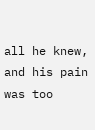all he knew, and his pain was too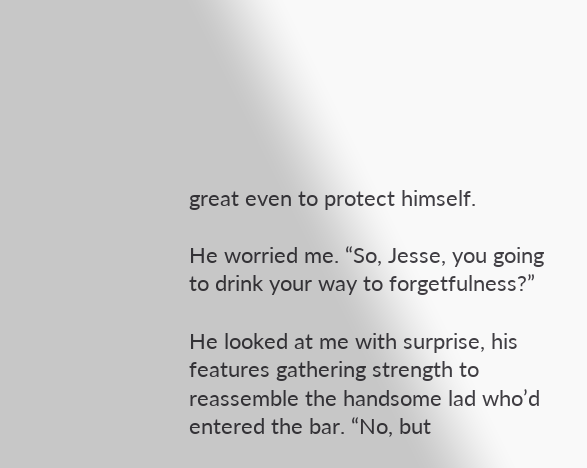great even to protect himself.

He worried me. “So, Jesse, you going to drink your way to forgetfulness?”

He looked at me with surprise, his features gathering strength to reassemble the handsome lad who’d entered the bar. “No, but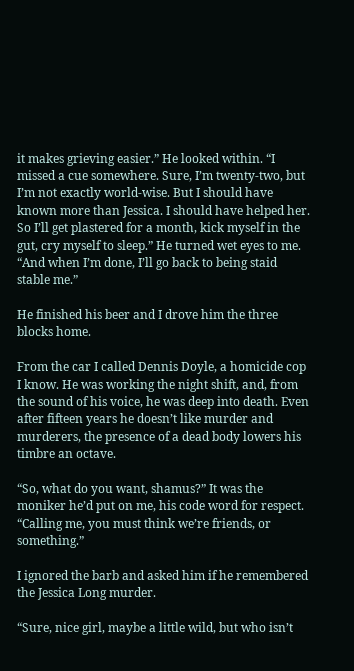it makes grieving easier.” He looked within. “I missed a cue somewhere. Sure, I’m twenty-two, but I’m not exactly world-wise. But I should have known more than Jessica. I should have helped her. So I’ll get plastered for a month, kick myself in the gut, cry myself to sleep.” He turned wet eyes to me. “And when I’m done, I’ll go back to being staid stable me.”

He finished his beer and I drove him the three blocks home.

From the car I called Dennis Doyle, a homicide cop I know. He was working the night shift, and, from the sound of his voice, he was deep into death. Even after fifteen years he doesn’t like murder and murderers, the presence of a dead body lowers his timbre an octave.

“So, what do you want, shamus?” It was the moniker he’d put on me, his code word for respect. “Calling me, you must think we’re friends, or something.”

I ignored the barb and asked him if he remembered the Jessica Long murder.

“Sure, nice girl, maybe a little wild, but who isn’t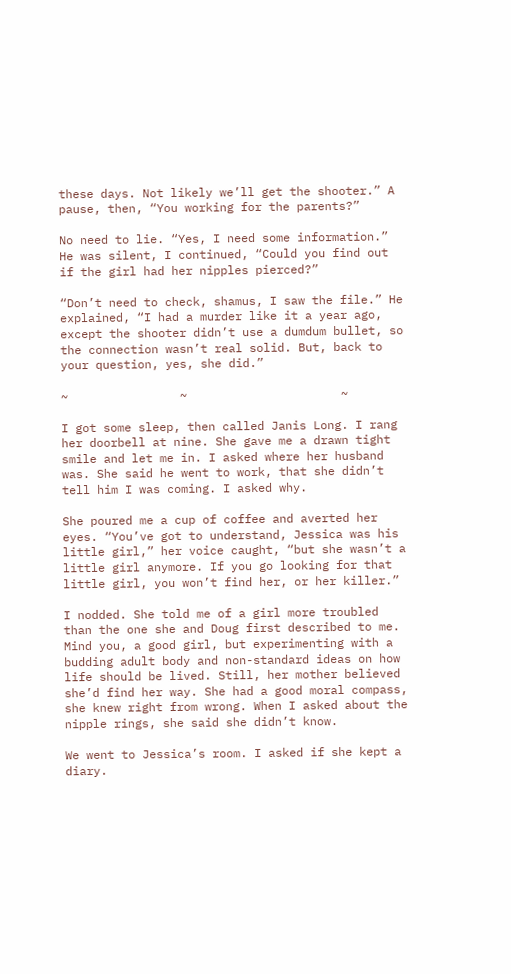these days. Not likely we’ll get the shooter.” A pause, then, “You working for the parents?”

No need to lie. “Yes, I need some information.” He was silent, I continued, “Could you find out if the girl had her nipples pierced?”

“Don’t need to check, shamus, I saw the file.” He explained, “I had a murder like it a year ago, except the shooter didn’t use a dumdum bullet, so the connection wasn’t real solid. But, back to your question, yes, she did.”

~                ~                      ~

I got some sleep, then called Janis Long. I rang her doorbell at nine. She gave me a drawn tight smile and let me in. I asked where her husband was. She said he went to work, that she didn’t tell him I was coming. I asked why.

She poured me a cup of coffee and averted her eyes. “You’ve got to understand, Jessica was his little girl,” her voice caught, “but she wasn’t a little girl anymore. If you go looking for that little girl, you won’t find her, or her killer.”

I nodded. She told me of a girl more troubled than the one she and Doug first described to me. Mind you, a good girl, but experimenting with a budding adult body and non-standard ideas on how life should be lived. Still, her mother believed she’d find her way. She had a good moral compass, she knew right from wrong. When I asked about the nipple rings, she said she didn’t know.

We went to Jessica’s room. I asked if she kept a diary.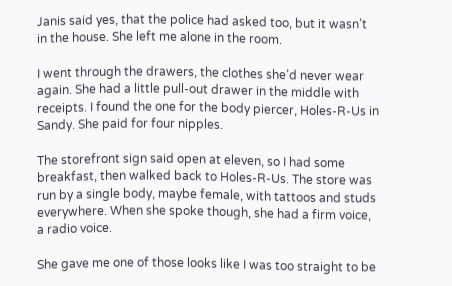Janis said yes, that the police had asked too, but it wasn’t in the house. She left me alone in the room.

I went through the drawers, the clothes she’d never wear again. She had a little pull-out drawer in the middle with receipts. I found the one for the body piercer, Holes-R-Us in Sandy. She paid for four nipples.

The storefront sign said open at eleven, so I had some breakfast, then walked back to Holes-R-Us. The store was run by a single body, maybe female, with tattoos and studs everywhere. When she spoke though, she had a firm voice, a radio voice.

She gave me one of those looks like I was too straight to be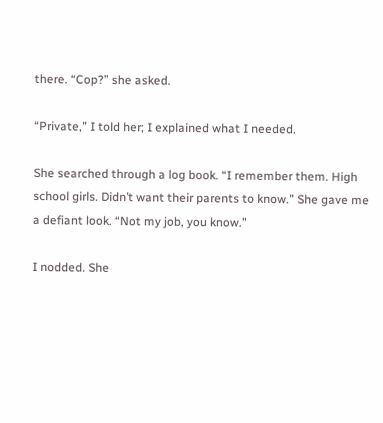there. “Cop?” she asked.

“Private,” I told her; I explained what I needed.

She searched through a log book. “I remember them. High school girls. Didn’t want their parents to know.” She gave me a defiant look. “Not my job, you know.”

I nodded. She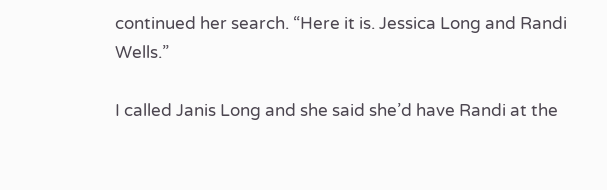continued her search. “Here it is. Jessica Long and Randi Wells.”

I called Janis Long and she said she’d have Randi at the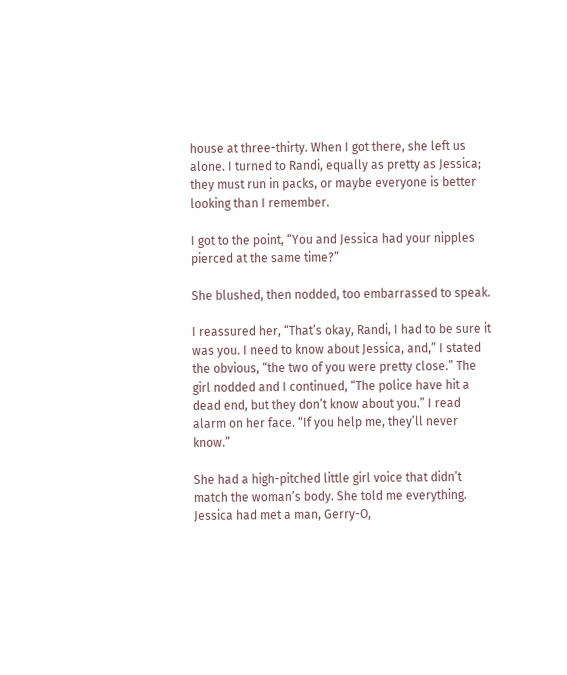house at three-thirty. When I got there, she left us alone. I turned to Randi, equally as pretty as Jessica; they must run in packs, or maybe everyone is better looking than I remember.

I got to the point, “You and Jessica had your nipples pierced at the same time?”

She blushed, then nodded, too embarrassed to speak.

I reassured her, “That’s okay, Randi, I had to be sure it was you. I need to know about Jessica, and,” I stated the obvious, “the two of you were pretty close.” The girl nodded and I continued, “The police have hit a dead end, but they don’t know about you.” I read alarm on her face. “If you help me, they’ll never know.”

She had a high-pitched little girl voice that didn’t match the woman’s body. She told me everything. Jessica had met a man, Gerry-O,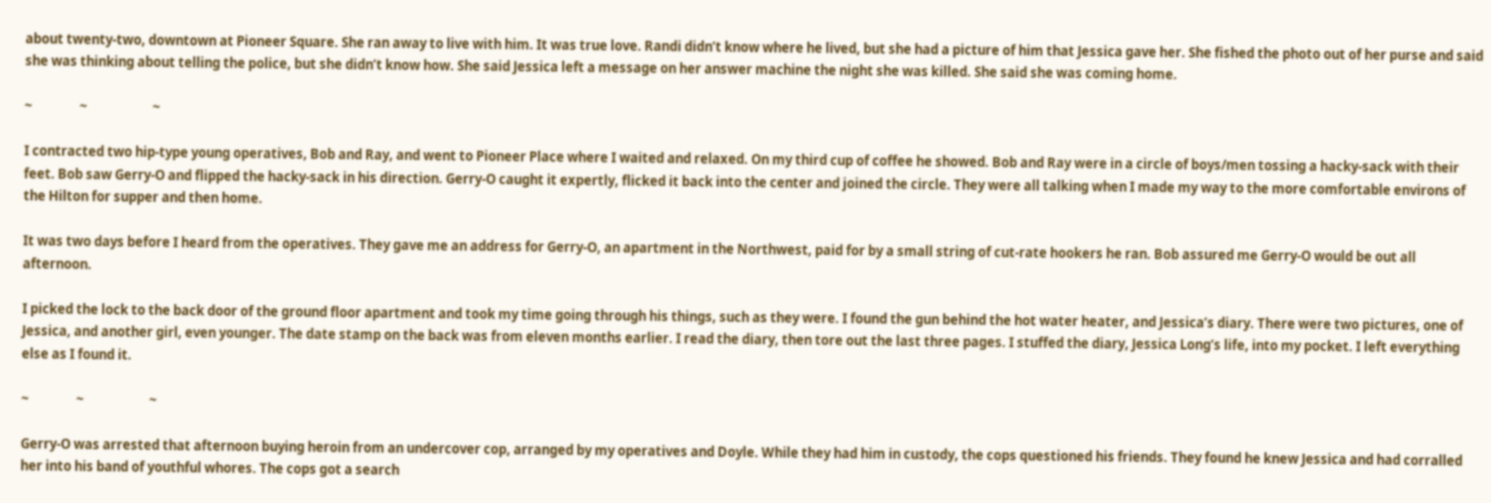about twenty-two, downtown at Pioneer Square. She ran away to live with him. It was true love. Randi didn’t know where he lived, but she had a picture of him that Jessica gave her. She fished the photo out of her purse and said she was thinking about telling the police, but she didn’t know how. She said Jessica left a message on her answer machine the night she was killed. She said she was coming home.

~                ~                      ~

I contracted two hip-type young operatives, Bob and Ray, and went to Pioneer Place where I waited and relaxed. On my third cup of coffee he showed. Bob and Ray were in a circle of boys/men tossing a hacky-sack with their feet. Bob saw Gerry-O and flipped the hacky-sack in his direction. Gerry-O caught it expertly, flicked it back into the center and joined the circle. They were all talking when I made my way to the more comfortable environs of the Hilton for supper and then home.

It was two days before I heard from the operatives. They gave me an address for Gerry-O, an apartment in the Northwest, paid for by a small string of cut-rate hookers he ran. Bob assured me Gerry-O would be out all afternoon.

I picked the lock to the back door of the ground floor apartment and took my time going through his things, such as they were. I found the gun behind the hot water heater, and Jessica’s diary. There were two pictures, one of Jessica, and another girl, even younger. The date stamp on the back was from eleven months earlier. I read the diary, then tore out the last three pages. I stuffed the diary, Jessica Long’s life, into my pocket. I left everything else as I found it.

~                ~                      ~

Gerry-O was arrested that afternoon buying heroin from an undercover cop, arranged by my operatives and Doyle. While they had him in custody, the cops questioned his friends. They found he knew Jessica and had corralled her into his band of youthful whores. The cops got a search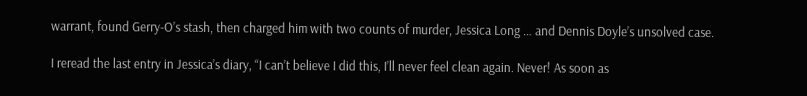warrant, found Gerry-O’s stash, then charged him with two counts of murder, Jessica Long … and Dennis Doyle’s unsolved case.

I reread the last entry in Jessica’s diary, “I can’t believe I did this, I’ll never feel clean again. Never! As soon as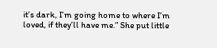it’s dark, I’m going home to where I’m loved, if they’ll have me.” She put little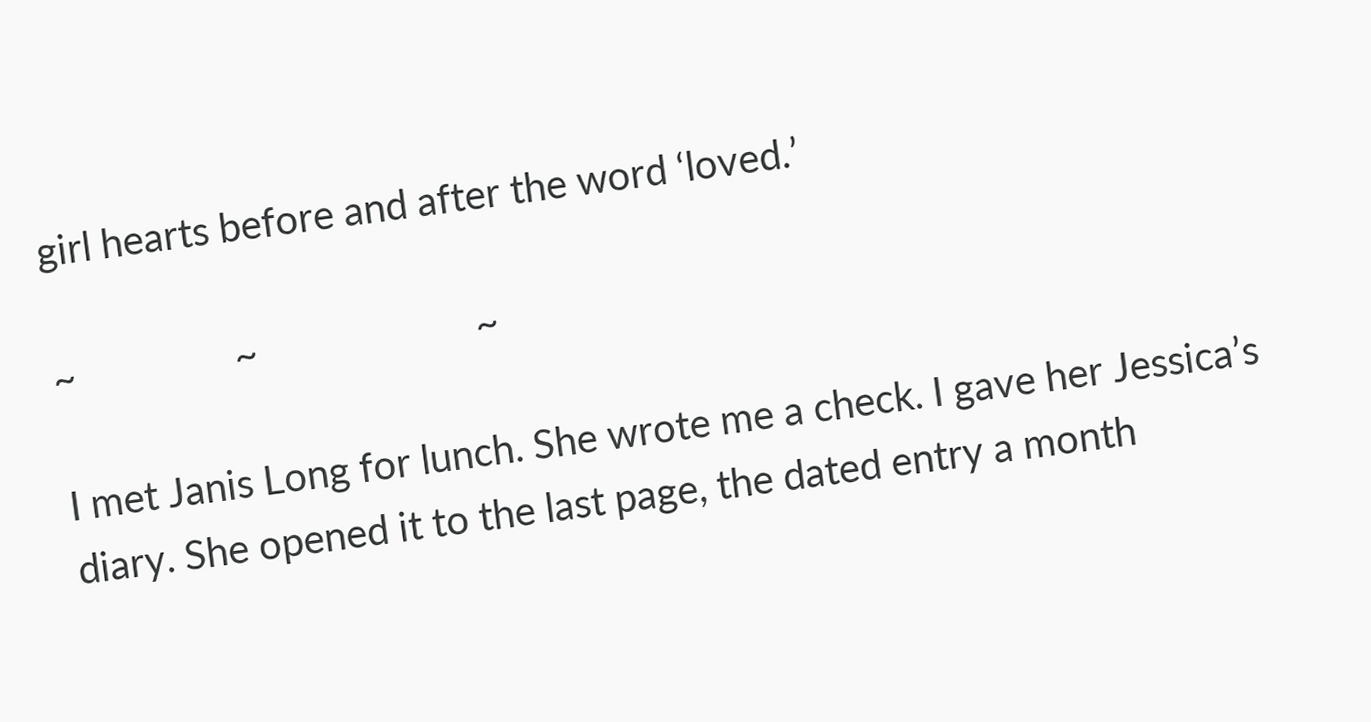girl hearts before and after the word ‘loved.’

~                ~                      ~

I met Janis Long for lunch. She wrote me a check. I gave her Jessica’s diary. She opened it to the last page, the dated entry a month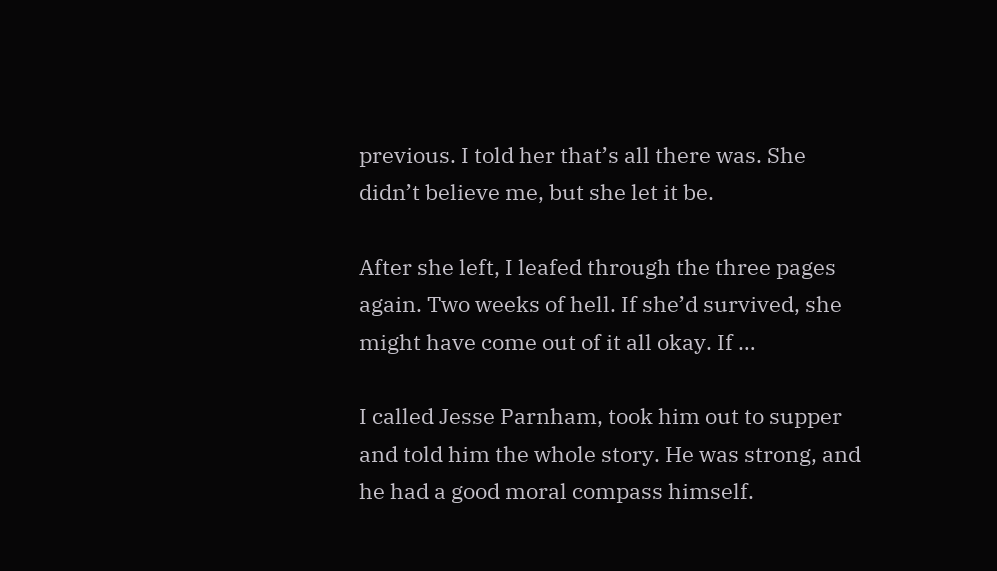previous. I told her that’s all there was. She didn’t believe me, but she let it be.

After she left, I leafed through the three pages again. Two weeks of hell. If she’d survived, she might have come out of it all okay. If …

I called Jesse Parnham, took him out to supper and told him the whole story. He was strong, and he had a good moral compass himself.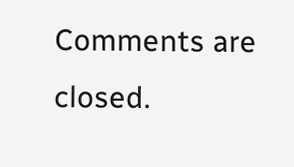Comments are closed.